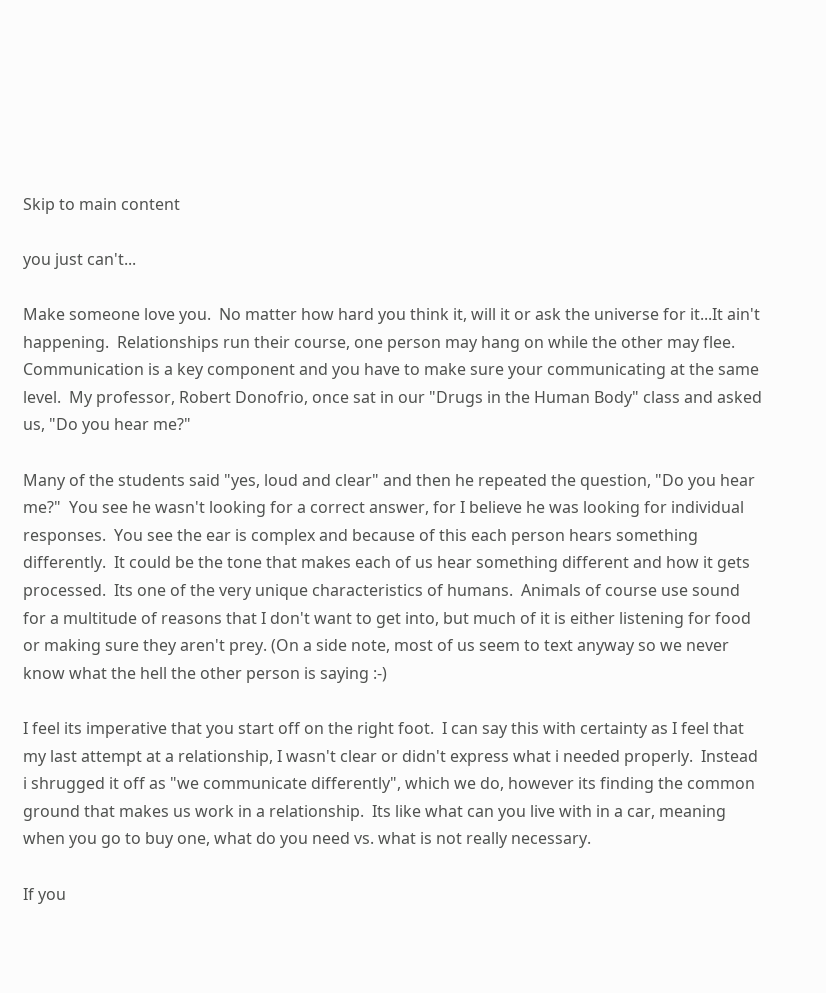Skip to main content

you just can't...

Make someone love you.  No matter how hard you think it, will it or ask the universe for it...It ain't happening.  Relationships run their course, one person may hang on while the other may flee.  Communication is a key component and you have to make sure your communicating at the same level.  My professor, Robert Donofrio, once sat in our "Drugs in the Human Body" class and asked us, "Do you hear me?"

Many of the students said "yes, loud and clear" and then he repeated the question, "Do you hear me?"  You see he wasn't looking for a correct answer, for I believe he was looking for individual responses.  You see the ear is complex and because of this each person hears something differently.  It could be the tone that makes each of us hear something different and how it gets processed.  Its one of the very unique characteristics of humans.  Animals of course use sound for a multitude of reasons that I don't want to get into, but much of it is either listening for food or making sure they aren't prey. (On a side note, most of us seem to text anyway so we never know what the hell the other person is saying :-)

I feel its imperative that you start off on the right foot.  I can say this with certainty as I feel that my last attempt at a relationship, I wasn't clear or didn't express what i needed properly.  Instead i shrugged it off as "we communicate differently", which we do, however its finding the common ground that makes us work in a relationship.  Its like what can you live with in a car, meaning when you go to buy one, what do you need vs. what is not really necessary.

If you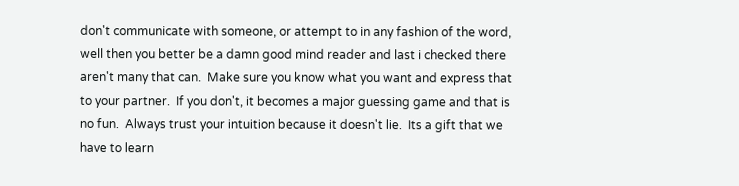don't communicate with someone, or attempt to in any fashion of the word, well then you better be a damn good mind reader and last i checked there aren't many that can.  Make sure you know what you want and express that to your partner.  If you don't, it becomes a major guessing game and that is no fun.  Always trust your intuition because it doesn't lie.  Its a gift that we have to learn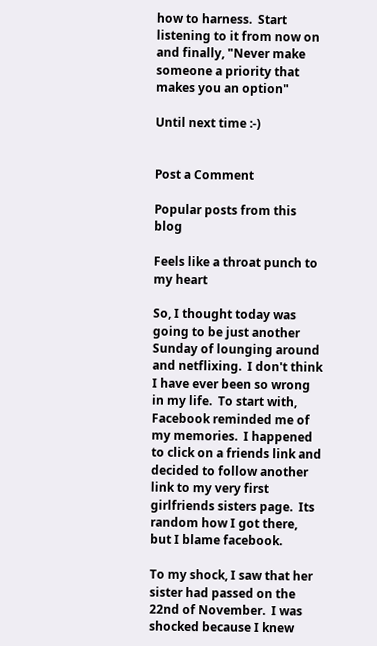how to harness.  Start listening to it from now on and finally, "Never make someone a priority that makes you an option"

Until next time :-)


Post a Comment

Popular posts from this blog

Feels like a throat punch to my heart

So, I thought today was going to be just another Sunday of lounging around and netflixing.  I don't think I have ever been so wrong in my life.  To start with, Facebook reminded me of my memories.  I happened to click on a friends link and decided to follow another link to my very first girlfriends sisters page.  Its random how I got there, but I blame facebook.

To my shock, I saw that her sister had passed on the 22nd of November.  I was shocked because I knew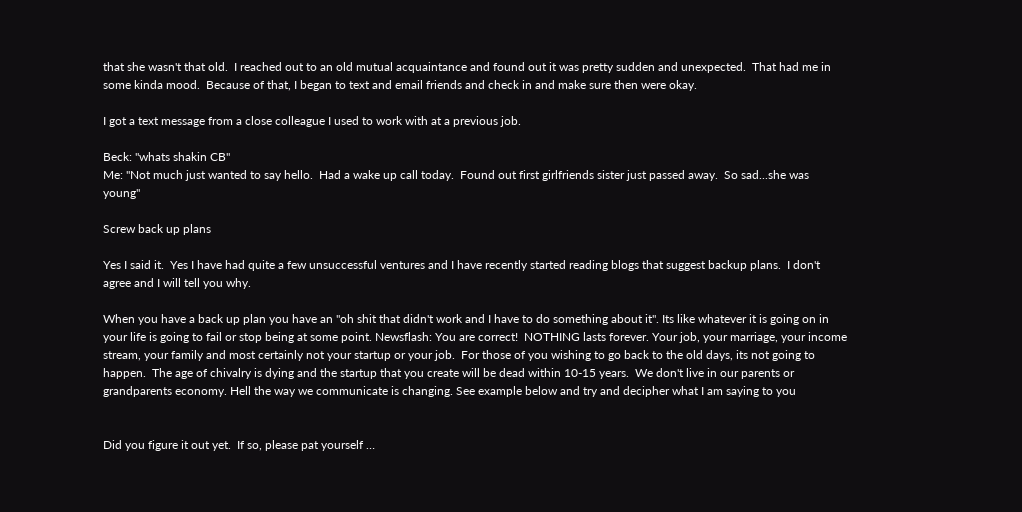that she wasn't that old.  I reached out to an old mutual acquaintance and found out it was pretty sudden and unexpected.  That had me in some kinda mood.  Because of that, I began to text and email friends and check in and make sure then were okay.

I got a text message from a close colleague I used to work with at a previous job.

Beck: "whats shakin CB"
Me: "Not much just wanted to say hello.  Had a wake up call today.  Found out first girlfriends sister just passed away.  So sad...she was young"

Screw back up plans

Yes I said it.  Yes I have had quite a few unsuccessful ventures and I have recently started reading blogs that suggest backup plans.  I don't agree and I will tell you why.

When you have a back up plan you have an "oh shit that didn't work and I have to do something about it". Its like whatever it is going on in your life is going to fail or stop being at some point. Newsflash: You are correct!  NOTHING lasts forever. Your job, your marriage, your income stream, your family and most certainly not your startup or your job.  For those of you wishing to go back to the old days, its not going to happen.  The age of chivalry is dying and the startup that you create will be dead within 10-15 years.  We don't live in our parents or grandparents economy. Hell the way we communicate is changing. See example below and try and decipher what I am saying to you


Did you figure it out yet.  If so, please pat yourself …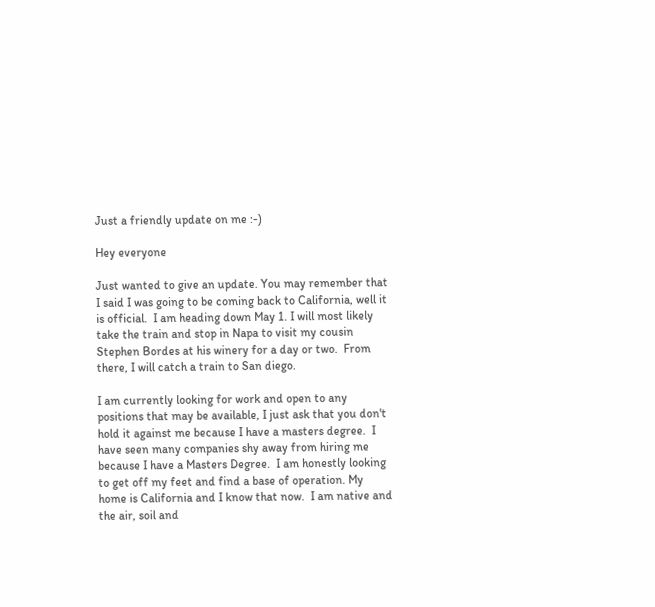Just a friendly update on me :-)

Hey everyone

Just wanted to give an update. You may remember that I said I was going to be coming back to California, well it is official.  I am heading down May 1. I will most likely take the train and stop in Napa to visit my cousin Stephen Bordes at his winery for a day or two.  From there, I will catch a train to San diego.

I am currently looking for work and open to any positions that may be available, I just ask that you don't hold it against me because I have a masters degree.  I have seen many companies shy away from hiring me because I have a Masters Degree.  I am honestly looking to get off my feet and find a base of operation. My home is California and I know that now.  I am native and the air, soil and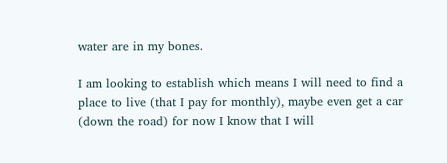water are in my bones.

I am looking to establish which means I will need to find a place to live (that I pay for monthly), maybe even get a car (down the road) for now I know that I will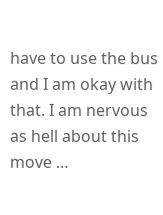have to use the bus and I am okay with that. I am nervous as hell about this move …